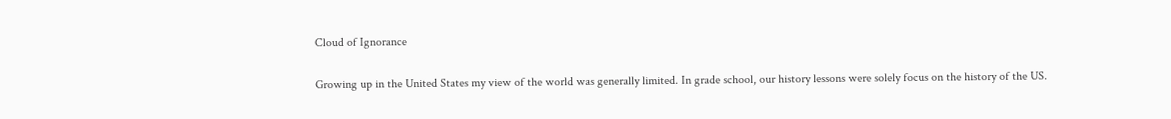Cloud of Ignorance

Growing up in the United States my view of the world was generally limited. In grade school, our history lessons were solely focus on the history of the US.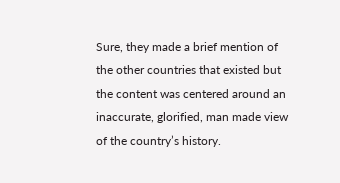Sure, they made a brief mention of the other countries that existed but the content was centered around an inaccurate, glorified, man made view of the country’s history.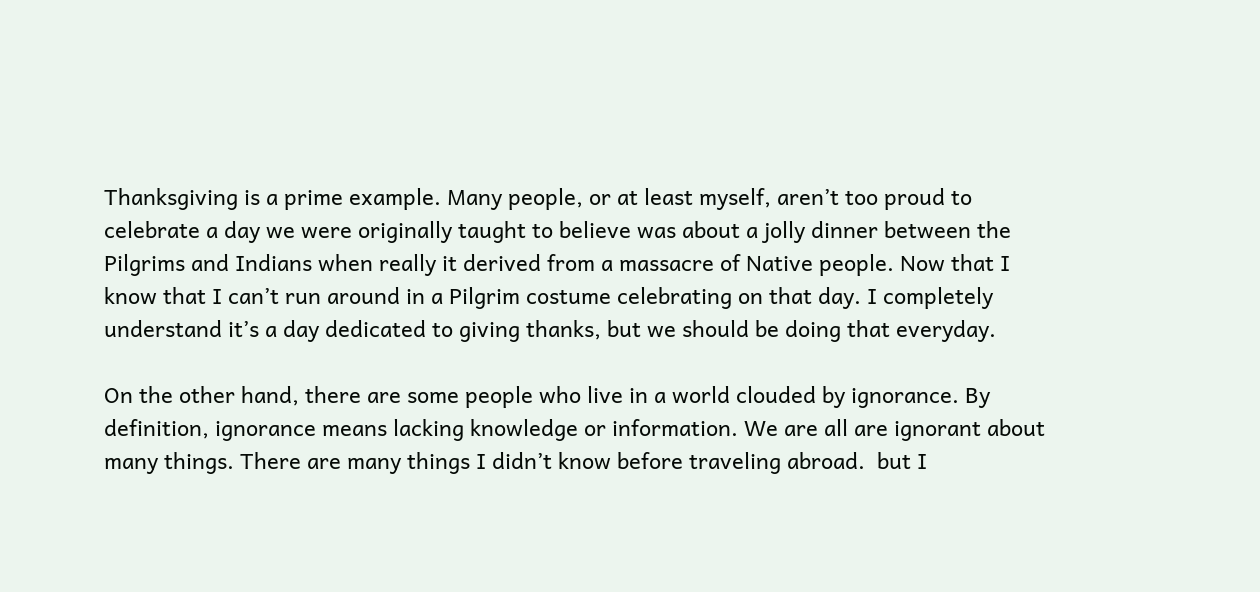Thanksgiving is a prime example. Many people, or at least myself, aren’t too proud to celebrate a day we were originally taught to believe was about a jolly dinner between the Pilgrims and Indians when really it derived from a massacre of Native people. Now that I know that I can’t run around in a Pilgrim costume celebrating on that day. I completely understand it’s a day dedicated to giving thanks, but we should be doing that everyday.

On the other hand, there are some people who live in a world clouded by ignorance. By definition, ignorance means lacking knowledge or information. We are all are ignorant about many things. There are many things I didn’t know before traveling abroad.  but I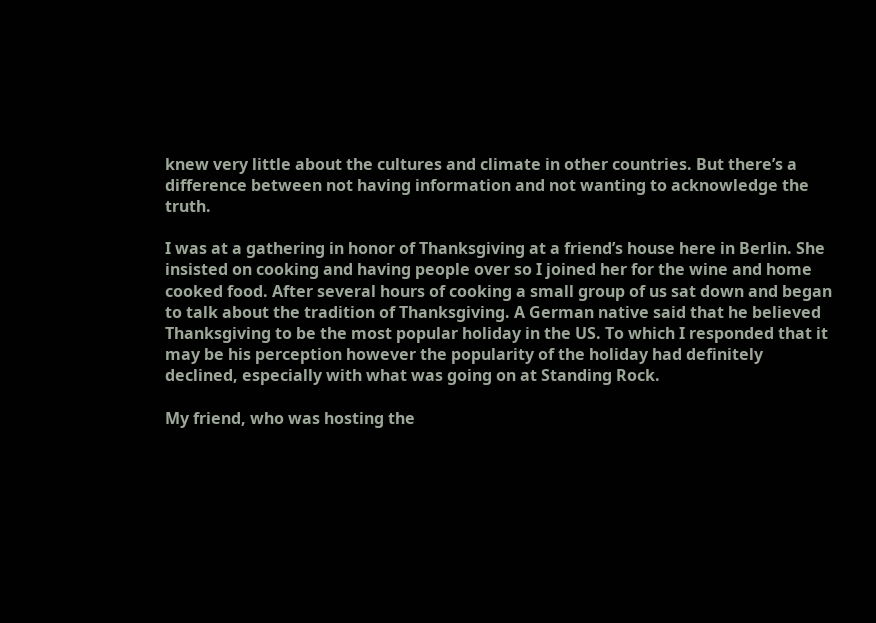knew very little about the cultures and climate in other countries. But there’s a difference between not having information and not wanting to acknowledge the truth.

I was at a gathering in honor of Thanksgiving at a friend’s house here in Berlin. She insisted on cooking and having people over so I joined her for the wine and home cooked food. After several hours of cooking a small group of us sat down and began to talk about the tradition of Thanksgiving. A German native said that he believed Thanksgiving to be the most popular holiday in the US. To which I responded that it may be his perception however the popularity of the holiday had definitely declined, especially with what was going on at Standing Rock.

My friend, who was hosting the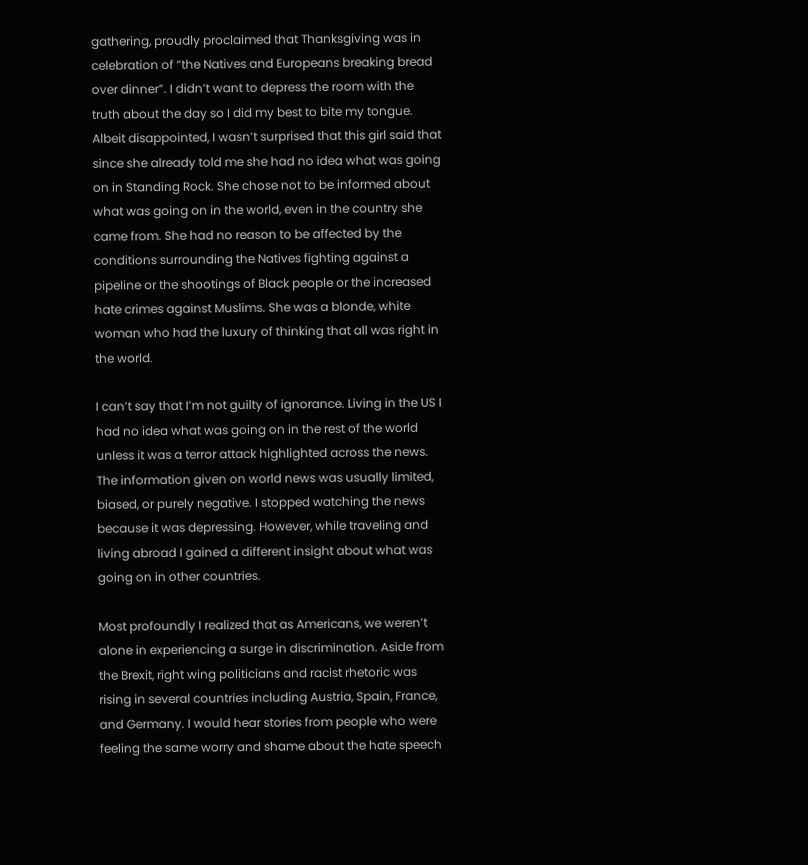gathering, proudly proclaimed that Thanksgiving was in celebration of “the Natives and Europeans breaking bread over dinner”. I didn’t want to depress the room with the truth about the day so I did my best to bite my tongue. Albeit disappointed, I wasn’t surprised that this girl said that since she already told me she had no idea what was going on in Standing Rock. She chose not to be informed about what was going on in the world, even in the country she came from. She had no reason to be affected by the conditions surrounding the Natives fighting against a pipeline or the shootings of Black people or the increased hate crimes against Muslims. She was a blonde, white woman who had the luxury of thinking that all was right in the world.

I can’t say that I’m not guilty of ignorance. Living in the US I had no idea what was going on in the rest of the world unless it was a terror attack highlighted across the news. The information given on world news was usually limited, biased, or purely negative. I stopped watching the news because it was depressing. However, while traveling and living abroad I gained a different insight about what was going on in other countries.

Most profoundly I realized that as Americans, we weren’t alone in experiencing a surge in discrimination. Aside from the Brexit, right wing politicians and racist rhetoric was rising in several countries including Austria, Spain, France, and Germany. I would hear stories from people who were feeling the same worry and shame about the hate speech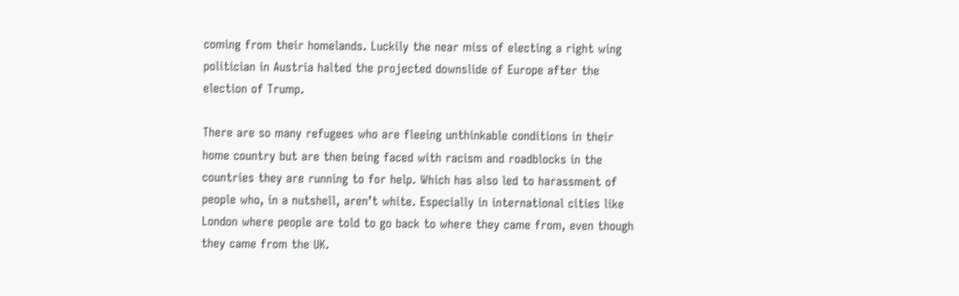coming from their homelands. Luckily the near miss of electing a right wing politician in Austria halted the projected downslide of Europe after the election of Trump.

There are so many refugees who are fleeing unthinkable conditions in their home country but are then being faced with racism and roadblocks in the countries they are running to for help. Which has also led to harassment of people who, in a nutshell, aren’t white. Especially in international cities like London where people are told to go back to where they came from, even though they came from the UK.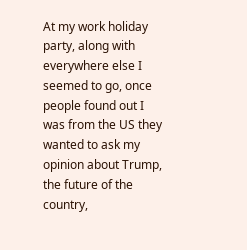At my work holiday party, along with everywhere else I seemed to go, once people found out I was from the US they wanted to ask my opinion about Trump, the future of the country,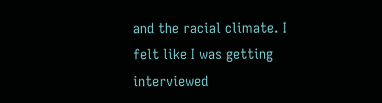and the racial climate. I felt like I was getting interviewed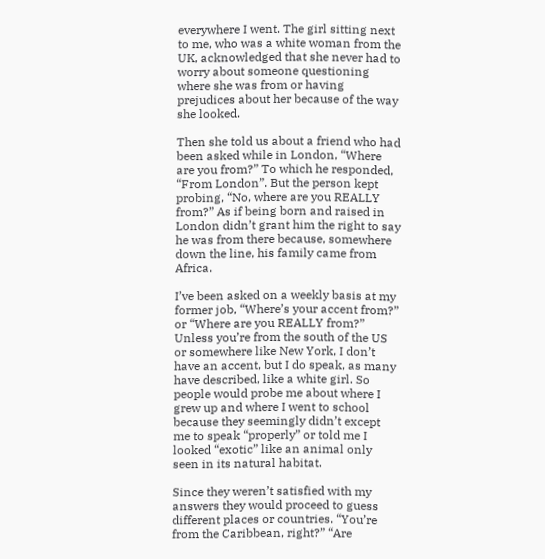everywhere I went. The girl sitting next to me, who was a white woman from the UK, acknowledged that she never had to worry about someone questioning where she was from or having prejudices about her because of the way she looked.

Then she told us about a friend who had been asked while in London, “Where are you from?” To which he responded, “From London”. But the person kept probing, “No, where are you REALLY from?” As if being born and raised in London didn’t grant him the right to say he was from there because, somewhere down the line, his family came from Africa.

I’ve been asked on a weekly basis at my former job, “Where’s your accent from?” or “Where are you REALLY from?” Unless you’re from the south of the US or somewhere like New York, I don’t have an accent, but I do speak, as many have described, like a white girl. So people would probe me about where I grew up and where I went to school because they seemingly didn’t except me to speak “properly” or told me I looked “exotic” like an animal only seen in its natural habitat.

Since they weren’t satisfied with my answers they would proceed to guess different places or countries. “You’re from the Caribbean, right?” “Are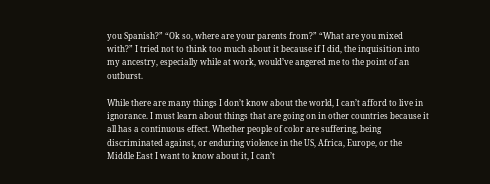you Spanish?” “Ok so, where are your parents from?” “What are you mixed with?” I tried not to think too much about it because if I did, the inquisition into my ancestry, especially while at work, would’ve angered me to the point of an outburst.

While there are many things I don’t know about the world, I can’t afford to live in ignorance. I must learn about things that are going on in other countries because it all has a continuous effect. Whether people of color are suffering, being discriminated against, or enduring violence in the US, Africa, Europe, or the Middle East I want to know about it, I can’t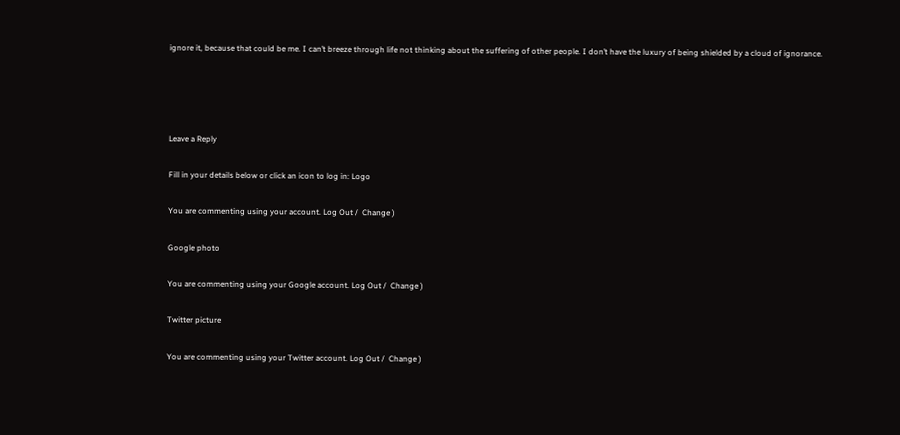ignore it, because that could be me. I can’t breeze through life not thinking about the suffering of other people. I don’t have the luxury of being shielded by a cloud of ignorance.




Leave a Reply

Fill in your details below or click an icon to log in: Logo

You are commenting using your account. Log Out /  Change )

Google photo

You are commenting using your Google account. Log Out /  Change )

Twitter picture

You are commenting using your Twitter account. Log Out /  Change )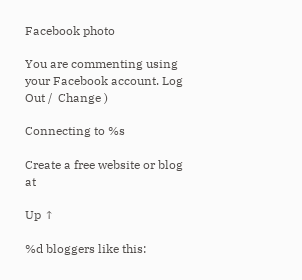Facebook photo

You are commenting using your Facebook account. Log Out /  Change )

Connecting to %s

Create a free website or blog at

Up ↑

%d bloggers like this: